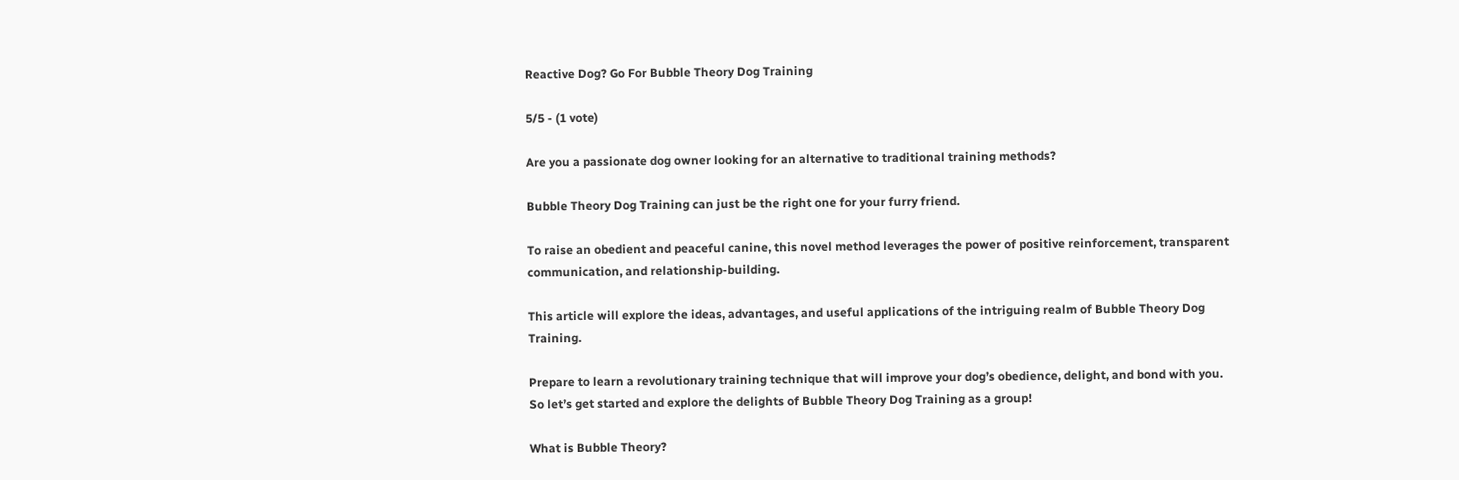Reactive Dog? Go For Bubble Theory Dog Training

5/5 - (1 vote)

Are you a passionate dog owner looking for an alternative to traditional training methods?

Bubble Theory Dog Training can just be the right one for your furry friend.

To raise an obedient and peaceful canine, this novel method leverages the power of positive reinforcement, transparent communication, and relationship-building.

This article will explore the ideas, advantages, and useful applications of the intriguing realm of Bubble Theory Dog Training.

Prepare to learn a revolutionary training technique that will improve your dog’s obedience, delight, and bond with you. So let’s get started and explore the delights of Bubble Theory Dog Training as a group!

What is Bubble Theory?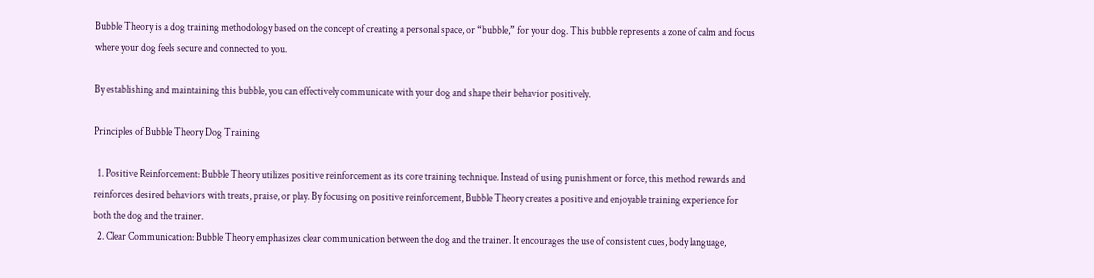Bubble Theory is a dog training methodology based on the concept of creating a personal space, or “bubble,” for your dog. This bubble represents a zone of calm and focus where your dog feels secure and connected to you.

By establishing and maintaining this bubble, you can effectively communicate with your dog and shape their behavior positively.

Principles of Bubble Theory Dog Training

  1. Positive Reinforcement: Bubble Theory utilizes positive reinforcement as its core training technique. Instead of using punishment or force, this method rewards and reinforces desired behaviors with treats, praise, or play. By focusing on positive reinforcement, Bubble Theory creates a positive and enjoyable training experience for both the dog and the trainer.
  2. Clear Communication: Bubble Theory emphasizes clear communication between the dog and the trainer. It encourages the use of consistent cues, body language,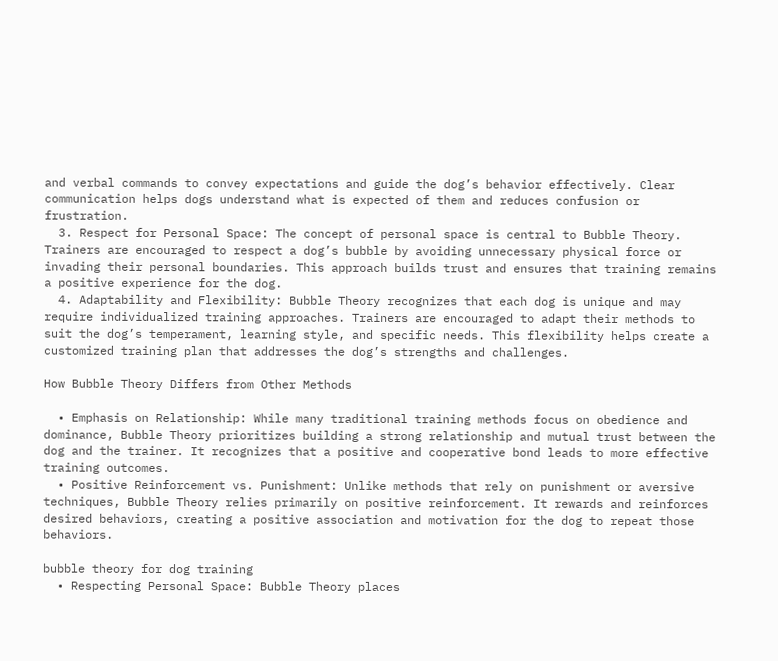and verbal commands to convey expectations and guide the dog’s behavior effectively. Clear communication helps dogs understand what is expected of them and reduces confusion or frustration.
  3. Respect for Personal Space: The concept of personal space is central to Bubble Theory. Trainers are encouraged to respect a dog’s bubble by avoiding unnecessary physical force or invading their personal boundaries. This approach builds trust and ensures that training remains a positive experience for the dog.
  4. Adaptability and Flexibility: Bubble Theory recognizes that each dog is unique and may require individualized training approaches. Trainers are encouraged to adapt their methods to suit the dog’s temperament, learning style, and specific needs. This flexibility helps create a customized training plan that addresses the dog’s strengths and challenges.

How Bubble Theory Differs from Other Methods

  • Emphasis on Relationship: While many traditional training methods focus on obedience and dominance, Bubble Theory prioritizes building a strong relationship and mutual trust between the dog and the trainer. It recognizes that a positive and cooperative bond leads to more effective training outcomes.
  • Positive Reinforcement vs. Punishment: Unlike methods that rely on punishment or aversive techniques, Bubble Theory relies primarily on positive reinforcement. It rewards and reinforces desired behaviors, creating a positive association and motivation for the dog to repeat those behaviors.

bubble theory for dog training
  • Respecting Personal Space: Bubble Theory places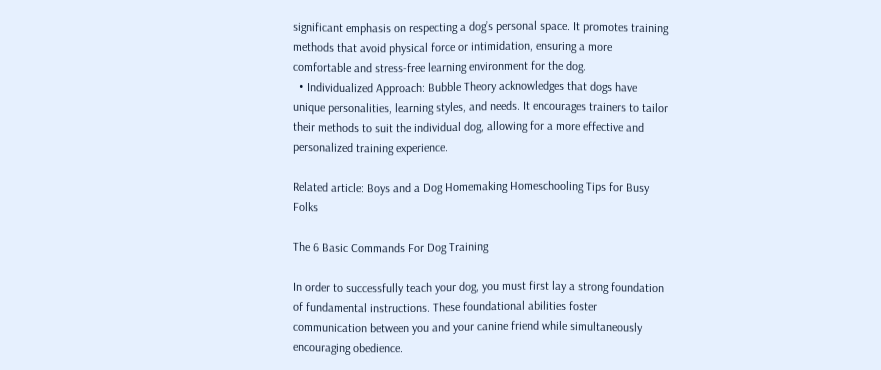significant emphasis on respecting a dog’s personal space. It promotes training methods that avoid physical force or intimidation, ensuring a more comfortable and stress-free learning environment for the dog.
  • Individualized Approach: Bubble Theory acknowledges that dogs have unique personalities, learning styles, and needs. It encourages trainers to tailor their methods to suit the individual dog, allowing for a more effective and personalized training experience.

Related article: Boys and a Dog Homemaking Homeschooling Tips for Busy Folks

The 6 Basic Commands For Dog Training

In order to successfully teach your dog, you must first lay a strong foundation of fundamental instructions. These foundational abilities foster communication between you and your canine friend while simultaneously encouraging obedience.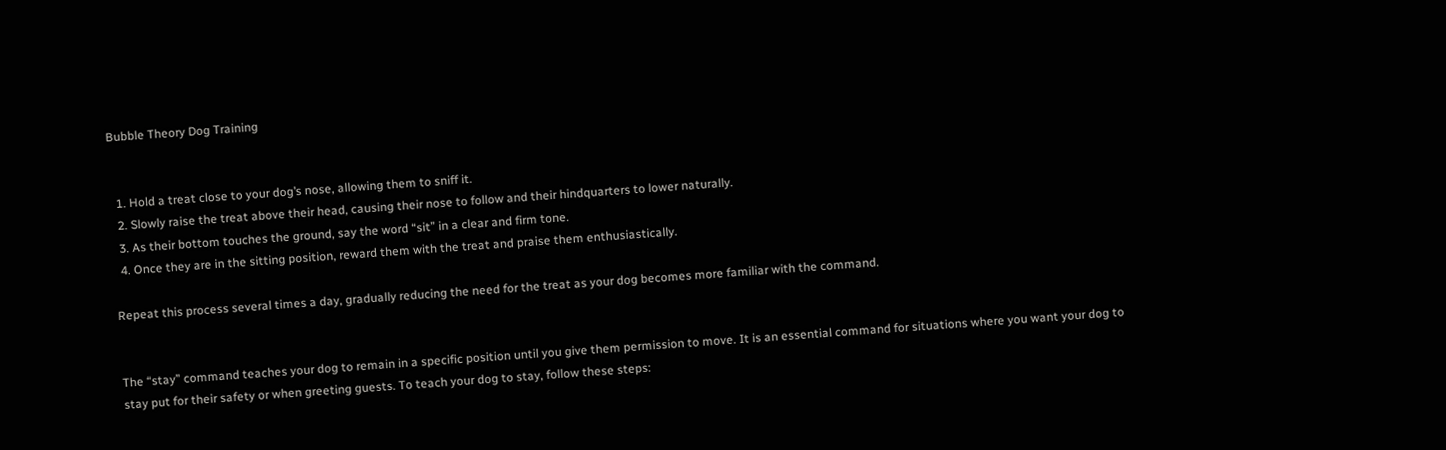Bubble Theory Dog Training


  1. Hold a treat close to your dog’s nose, allowing them to sniff it.
  2. Slowly raise the treat above their head, causing their nose to follow and their hindquarters to lower naturally.
  3. As their bottom touches the ground, say the word “sit” in a clear and firm tone.
  4. Once they are in the sitting position, reward them with the treat and praise them enthusiastically.

Repeat this process several times a day, gradually reducing the need for the treat as your dog becomes more familiar with the command.


The “stay” command teaches your dog to remain in a specific position until you give them permission to move. It is an essential command for situations where you want your dog to stay put for their safety or when greeting guests. To teach your dog to stay, follow these steps: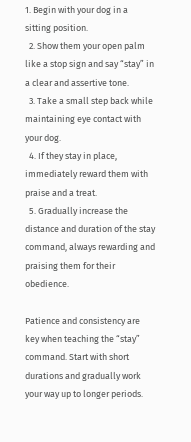1. Begin with your dog in a sitting position.
  2. Show them your open palm like a stop sign and say “stay” in a clear and assertive tone.
  3. Take a small step back while maintaining eye contact with your dog.
  4. If they stay in place, immediately reward them with praise and a treat.
  5. Gradually increase the distance and duration of the stay command, always rewarding and praising them for their obedience.

Patience and consistency are key when teaching the “stay” command. Start with short durations and gradually work your way up to longer periods.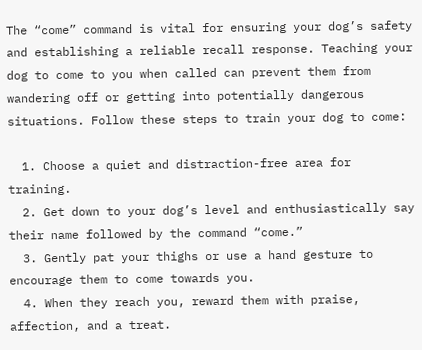The “come” command is vital for ensuring your dog’s safety and establishing a reliable recall response. Teaching your dog to come to you when called can prevent them from wandering off or getting into potentially dangerous situations. Follow these steps to train your dog to come:

  1. Choose a quiet and distraction-free area for training.
  2. Get down to your dog’s level and enthusiastically say their name followed by the command “come.”
  3. Gently pat your thighs or use a hand gesture to encourage them to come towards you.
  4. When they reach you, reward them with praise, affection, and a treat.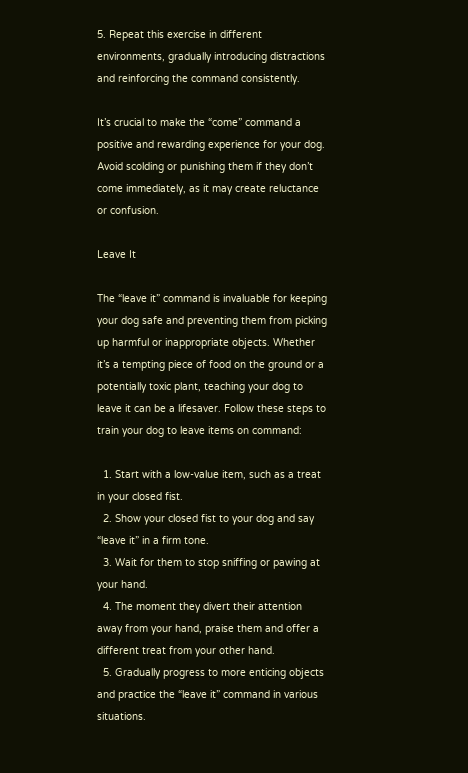5. Repeat this exercise in different environments, gradually introducing distractions and reinforcing the command consistently.

It’s crucial to make the “come” command a positive and rewarding experience for your dog. Avoid scolding or punishing them if they don’t come immediately, as it may create reluctance or confusion.

Leave It

The “leave it” command is invaluable for keeping your dog safe and preventing them from picking up harmful or inappropriate objects. Whether it’s a tempting piece of food on the ground or a potentially toxic plant, teaching your dog to leave it can be a lifesaver. Follow these steps to train your dog to leave items on command:

  1. Start with a low-value item, such as a treat in your closed fist.
  2. Show your closed fist to your dog and say “leave it” in a firm tone.
  3. Wait for them to stop sniffing or pawing at your hand.
  4. The moment they divert their attention away from your hand, praise them and offer a different treat from your other hand.
  5. Gradually progress to more enticing objects and practice the “leave it” command in various situations.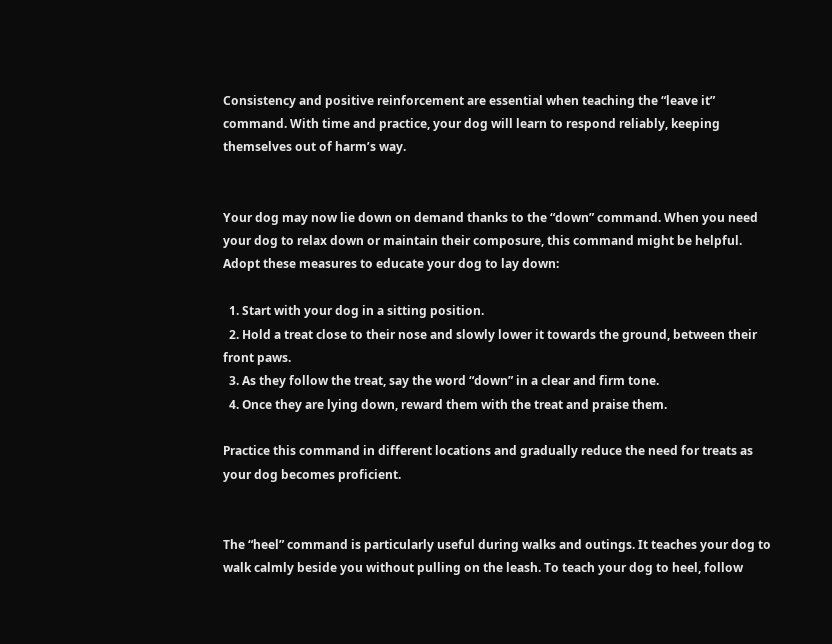Consistency and positive reinforcement are essential when teaching the “leave it” command. With time and practice, your dog will learn to respond reliably, keeping themselves out of harm’s way.


Your dog may now lie down on demand thanks to the “down” command. When you need your dog to relax down or maintain their composure, this command might be helpful. Adopt these measures to educate your dog to lay down:

  1. Start with your dog in a sitting position.
  2. Hold a treat close to their nose and slowly lower it towards the ground, between their front paws.
  3. As they follow the treat, say the word “down” in a clear and firm tone.
  4. Once they are lying down, reward them with the treat and praise them.

Practice this command in different locations and gradually reduce the need for treats as your dog becomes proficient.


The “heel” command is particularly useful during walks and outings. It teaches your dog to walk calmly beside you without pulling on the leash. To teach your dog to heel, follow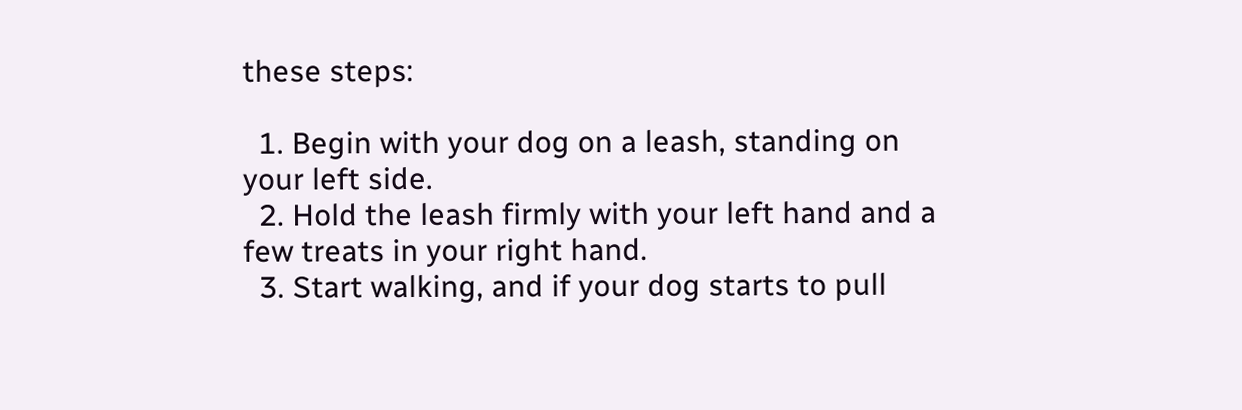these steps:

  1. Begin with your dog on a leash, standing on your left side.
  2. Hold the leash firmly with your left hand and a few treats in your right hand.
  3. Start walking, and if your dog starts to pull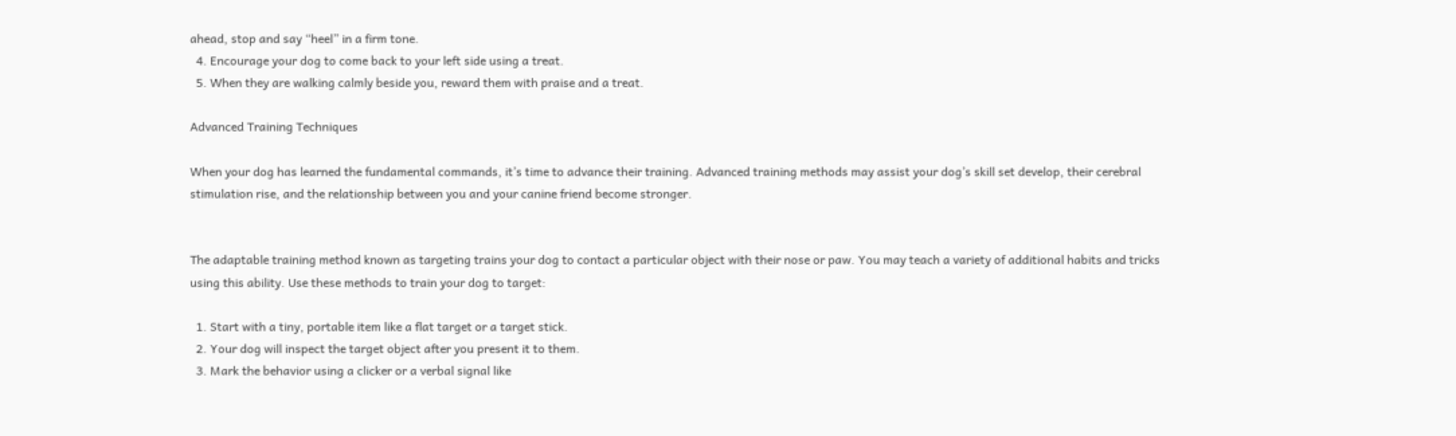ahead, stop and say “heel” in a firm tone.
  4. Encourage your dog to come back to your left side using a treat.
  5. When they are walking calmly beside you, reward them with praise and a treat.

Advanced Training Techniques

When your dog has learned the fundamental commands, it’s time to advance their training. Advanced training methods may assist your dog’s skill set develop, their cerebral stimulation rise, and the relationship between you and your canine friend become stronger.


The adaptable training method known as targeting trains your dog to contact a particular object with their nose or paw. You may teach a variety of additional habits and tricks using this ability. Use these methods to train your dog to target:

  1. Start with a tiny, portable item like a flat target or a target stick.
  2. Your dog will inspect the target object after you present it to them.
  3. Mark the behavior using a clicker or a verbal signal like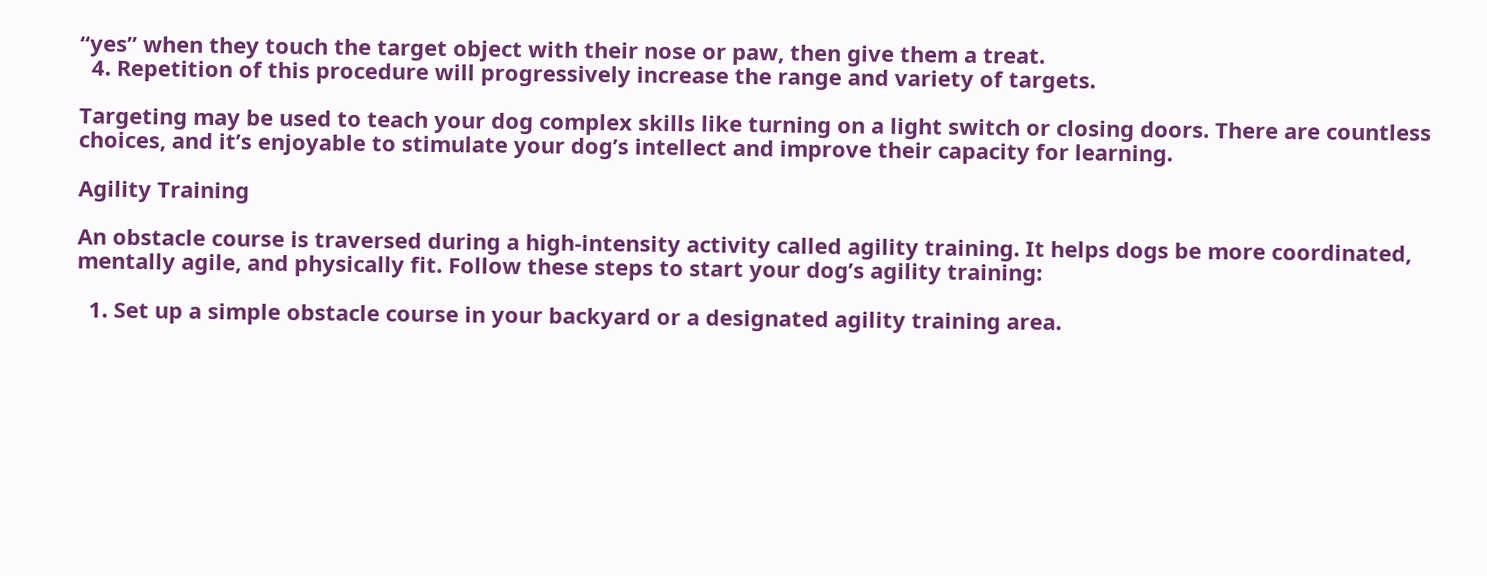“yes” when they touch the target object with their nose or paw, then give them a treat.
  4. Repetition of this procedure will progressively increase the range and variety of targets.

Targeting may be used to teach your dog complex skills like turning on a light switch or closing doors. There are countless choices, and it’s enjoyable to stimulate your dog’s intellect and improve their capacity for learning.

Agility Training

An obstacle course is traversed during a high-intensity activity called agility training. It helps dogs be more coordinated, mentally agile, and physically fit. Follow these steps to start your dog’s agility training:

  1. Set up a simple obstacle course in your backyard or a designated agility training area.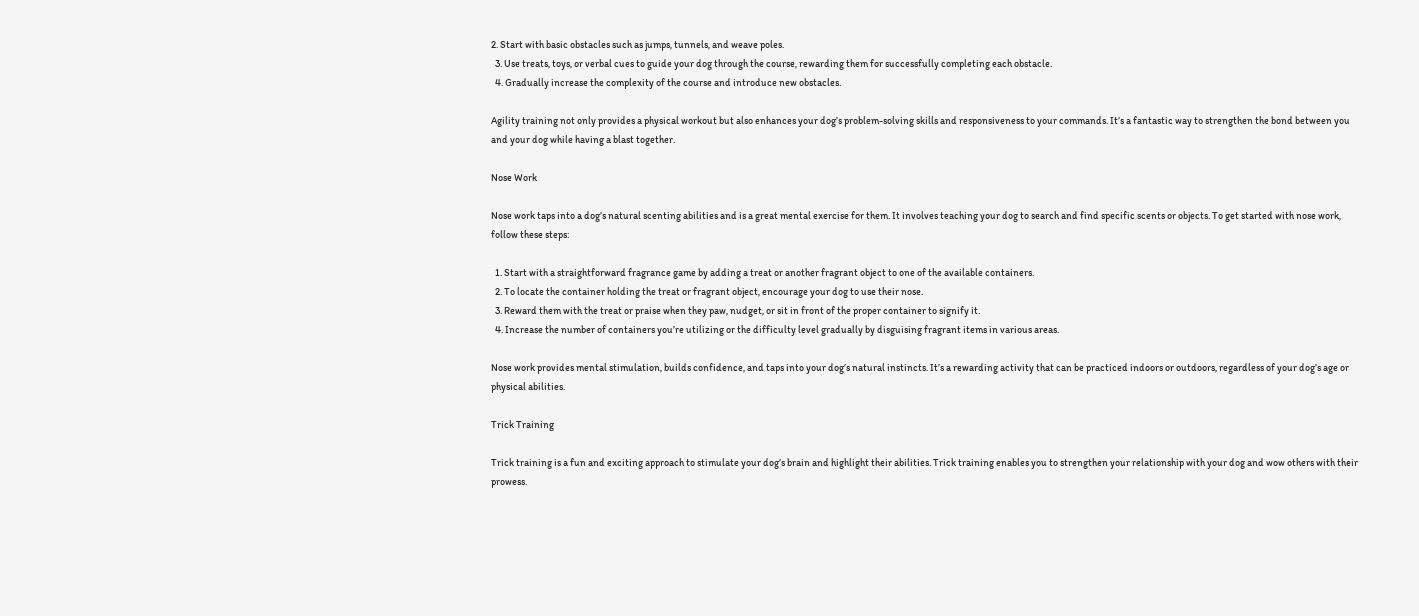2. Start with basic obstacles such as jumps, tunnels, and weave poles.
  3. Use treats, toys, or verbal cues to guide your dog through the course, rewarding them for successfully completing each obstacle.
  4. Gradually increase the complexity of the course and introduce new obstacles.

Agility training not only provides a physical workout but also enhances your dog’s problem-solving skills and responsiveness to your commands. It’s a fantastic way to strengthen the bond between you and your dog while having a blast together.

Nose Work

Nose work taps into a dog’s natural scenting abilities and is a great mental exercise for them. It involves teaching your dog to search and find specific scents or objects. To get started with nose work, follow these steps:

  1. Start with a straightforward fragrance game by adding a treat or another fragrant object to one of the available containers.
  2. To locate the container holding the treat or fragrant object, encourage your dog to use their nose.
  3. Reward them with the treat or praise when they paw, nudget, or sit in front of the proper container to signify it.
  4. Increase the number of containers you’re utilizing or the difficulty level gradually by disguising fragrant items in various areas.

Nose work provides mental stimulation, builds confidence, and taps into your dog’s natural instincts. It’s a rewarding activity that can be practiced indoors or outdoors, regardless of your dog’s age or physical abilities.

Trick Training

Trick training is a fun and exciting approach to stimulate your dog’s brain and highlight their abilities. Trick training enables you to strengthen your relationship with your dog and wow others with their prowess.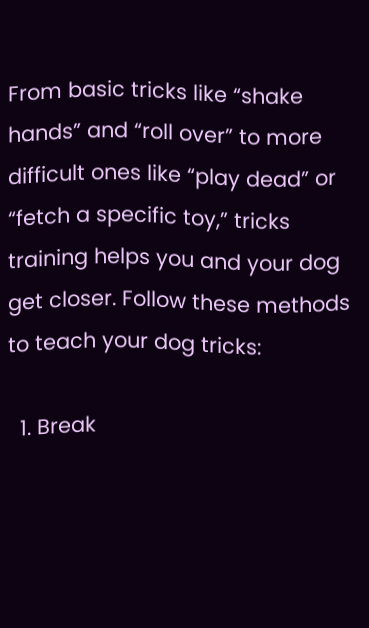From basic tricks like “shake hands” and “roll over” to more difficult ones like “play dead” or “fetch a specific toy,” tricks training helps you and your dog get closer. Follow these methods to teach your dog tricks:

  1. Break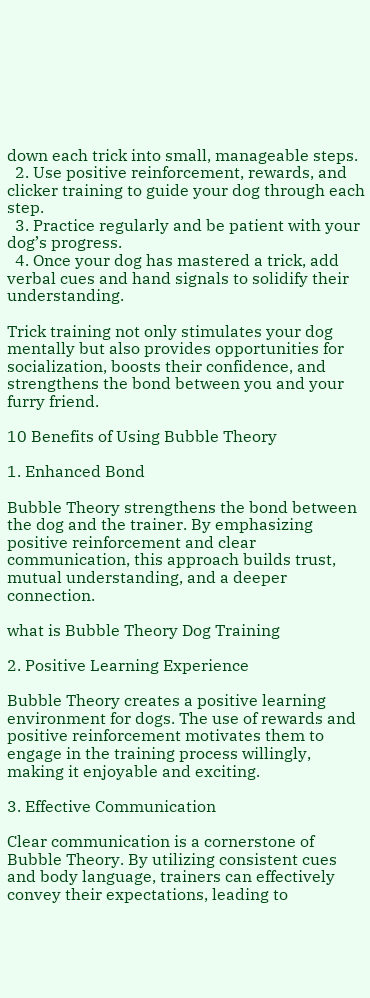down each trick into small, manageable steps.
  2. Use positive reinforcement, rewards, and clicker training to guide your dog through each step.
  3. Practice regularly and be patient with your dog’s progress.
  4. Once your dog has mastered a trick, add verbal cues and hand signals to solidify their understanding.

Trick training not only stimulates your dog mentally but also provides opportunities for socialization, boosts their confidence, and strengthens the bond between you and your furry friend.

10 Benefits of Using Bubble Theory

1. Enhanced Bond

Bubble Theory strengthens the bond between the dog and the trainer. By emphasizing positive reinforcement and clear communication, this approach builds trust, mutual understanding, and a deeper connection.

what is Bubble Theory Dog Training

2. Positive Learning Experience

Bubble Theory creates a positive learning environment for dogs. The use of rewards and positive reinforcement motivates them to engage in the training process willingly, making it enjoyable and exciting.

3. Effective Communication

Clear communication is a cornerstone of Bubble Theory. By utilizing consistent cues and body language, trainers can effectively convey their expectations, leading to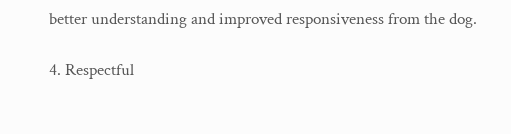better understanding and improved responsiveness from the dog.

4. Respectful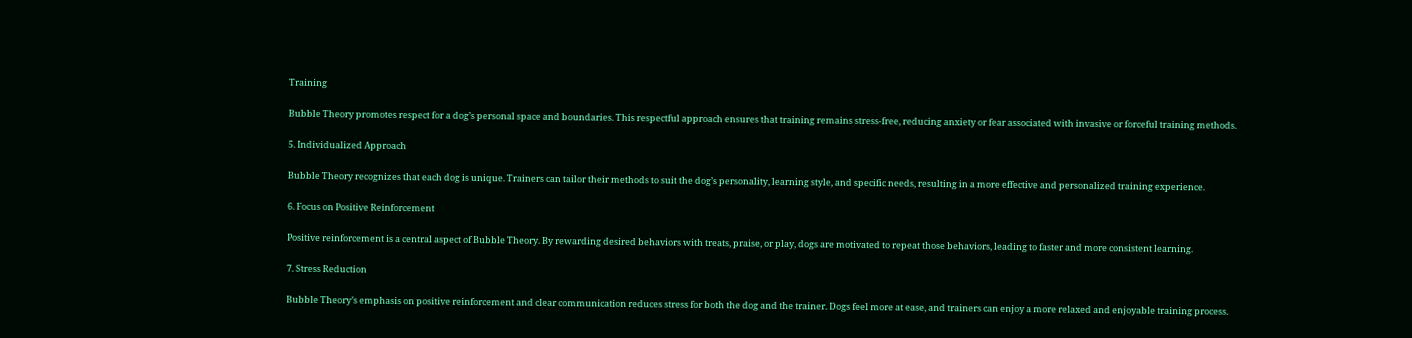Training

Bubble Theory promotes respect for a dog’s personal space and boundaries. This respectful approach ensures that training remains stress-free, reducing anxiety or fear associated with invasive or forceful training methods.

5. Individualized Approach

Bubble Theory recognizes that each dog is unique. Trainers can tailor their methods to suit the dog’s personality, learning style, and specific needs, resulting in a more effective and personalized training experience.

6. Focus on Positive Reinforcement

Positive reinforcement is a central aspect of Bubble Theory. By rewarding desired behaviors with treats, praise, or play, dogs are motivated to repeat those behaviors, leading to faster and more consistent learning.

7. Stress Reduction

Bubble Theory’s emphasis on positive reinforcement and clear communication reduces stress for both the dog and the trainer. Dogs feel more at ease, and trainers can enjoy a more relaxed and enjoyable training process.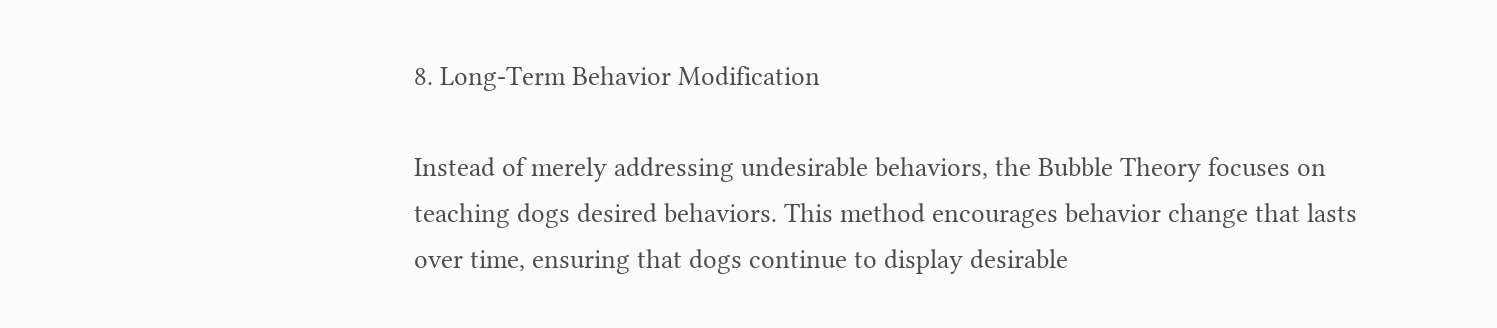8. Long-Term Behavior Modification

Instead of merely addressing undesirable behaviors, the Bubble Theory focuses on teaching dogs desired behaviors. This method encourages behavior change that lasts over time, ensuring that dogs continue to display desirable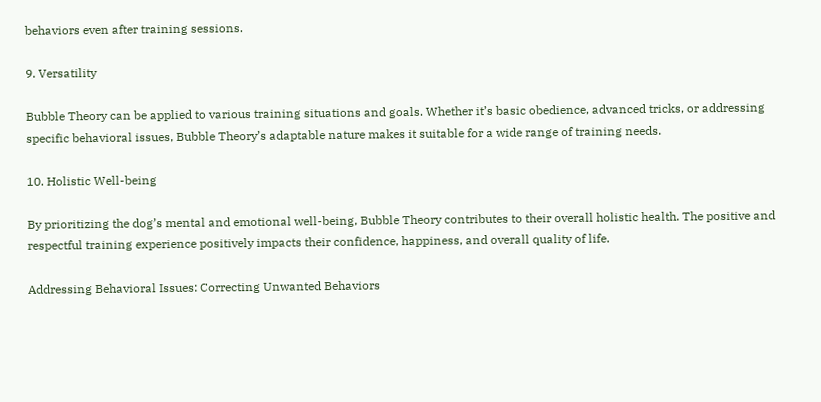behaviors even after training sessions.

9. Versatility

Bubble Theory can be applied to various training situations and goals. Whether it’s basic obedience, advanced tricks, or addressing specific behavioral issues, Bubble Theory’s adaptable nature makes it suitable for a wide range of training needs.

10. Holistic Well-being

By prioritizing the dog’s mental and emotional well-being, Bubble Theory contributes to their overall holistic health. The positive and respectful training experience positively impacts their confidence, happiness, and overall quality of life.

Addressing Behavioral Issues: Correcting Unwanted Behaviors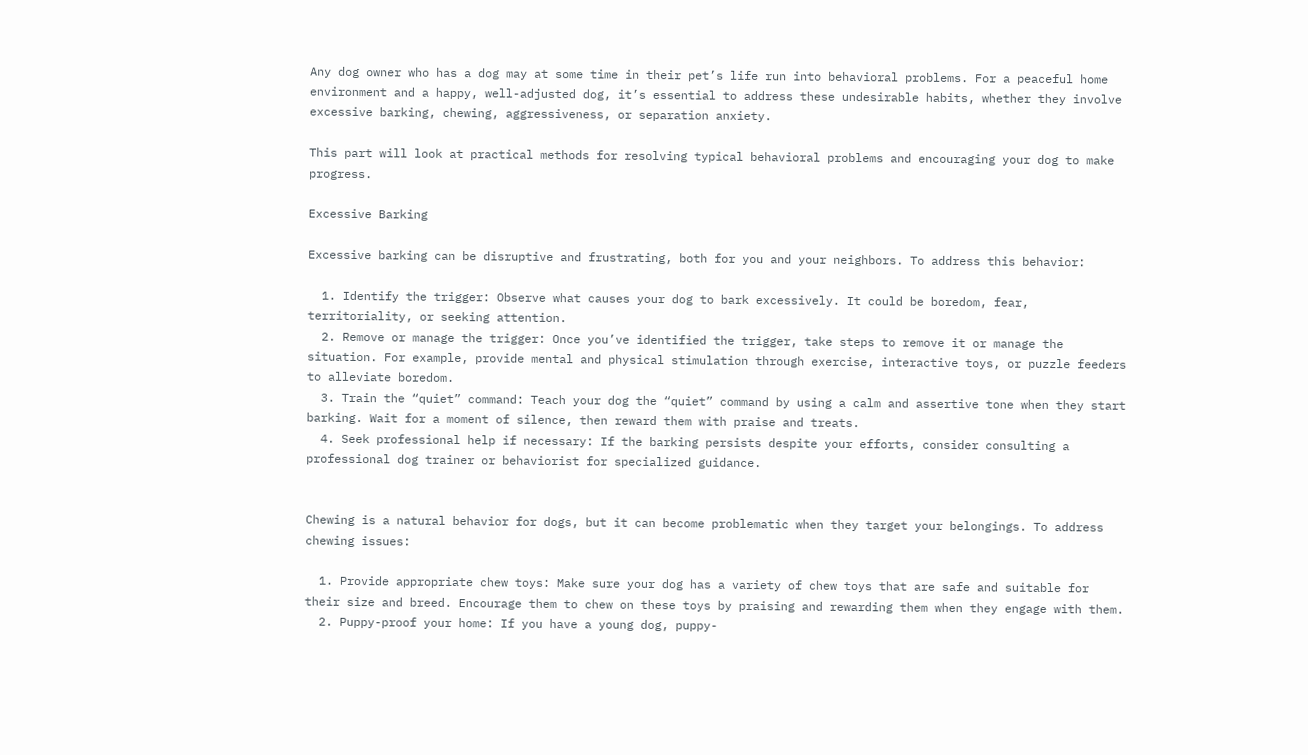Any dog owner who has a dog may at some time in their pet’s life run into behavioral problems. For a peaceful home environment and a happy, well-adjusted dog, it’s essential to address these undesirable habits, whether they involve excessive barking, chewing, aggressiveness, or separation anxiety.

This part will look at practical methods for resolving typical behavioral problems and encouraging your dog to make progress.

Excessive Barking

Excessive barking can be disruptive and frustrating, both for you and your neighbors. To address this behavior:

  1. Identify the trigger: Observe what causes your dog to bark excessively. It could be boredom, fear, territoriality, or seeking attention.
  2. Remove or manage the trigger: Once you’ve identified the trigger, take steps to remove it or manage the situation. For example, provide mental and physical stimulation through exercise, interactive toys, or puzzle feeders to alleviate boredom.
  3. Train the “quiet” command: Teach your dog the “quiet” command by using a calm and assertive tone when they start barking. Wait for a moment of silence, then reward them with praise and treats.
  4. Seek professional help if necessary: If the barking persists despite your efforts, consider consulting a professional dog trainer or behaviorist for specialized guidance.


Chewing is a natural behavior for dogs, but it can become problematic when they target your belongings. To address chewing issues:

  1. Provide appropriate chew toys: Make sure your dog has a variety of chew toys that are safe and suitable for their size and breed. Encourage them to chew on these toys by praising and rewarding them when they engage with them.
  2. Puppy-proof your home: If you have a young dog, puppy-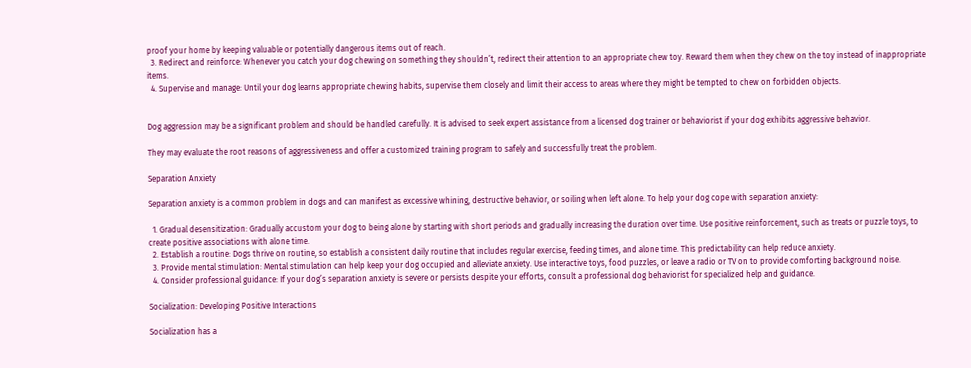proof your home by keeping valuable or potentially dangerous items out of reach.
  3. Redirect and reinforce: Whenever you catch your dog chewing on something they shouldn’t, redirect their attention to an appropriate chew toy. Reward them when they chew on the toy instead of inappropriate items.
  4. Supervise and manage: Until your dog learns appropriate chewing habits, supervise them closely and limit their access to areas where they might be tempted to chew on forbidden objects.


Dog aggression may be a significant problem and should be handled carefully. It is advised to seek expert assistance from a licensed dog trainer or behaviorist if your dog exhibits aggressive behavior.

They may evaluate the root reasons of aggressiveness and offer a customized training program to safely and successfully treat the problem.

Separation Anxiety

Separation anxiety is a common problem in dogs and can manifest as excessive whining, destructive behavior, or soiling when left alone. To help your dog cope with separation anxiety:

  1. Gradual desensitization: Gradually accustom your dog to being alone by starting with short periods and gradually increasing the duration over time. Use positive reinforcement, such as treats or puzzle toys, to create positive associations with alone time.
  2. Establish a routine: Dogs thrive on routine, so establish a consistent daily routine that includes regular exercise, feeding times, and alone time. This predictability can help reduce anxiety.
  3. Provide mental stimulation: Mental stimulation can help keep your dog occupied and alleviate anxiety. Use interactive toys, food puzzles, or leave a radio or TV on to provide comforting background noise.
  4. Consider professional guidance: If your dog’s separation anxiety is severe or persists despite your efforts, consult a professional dog behaviorist for specialized help and guidance.

Socialization: Developing Positive Interactions

Socialization has a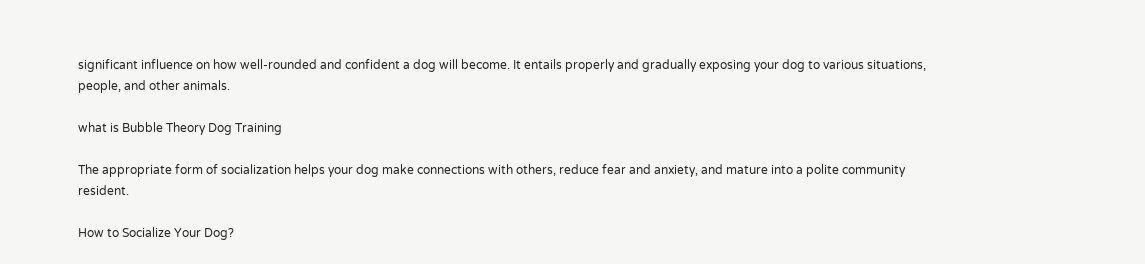significant influence on how well-rounded and confident a dog will become. It entails properly and gradually exposing your dog to various situations, people, and other animals.

what is Bubble Theory Dog Training

The appropriate form of socialization helps your dog make connections with others, reduce fear and anxiety, and mature into a polite community resident.

How to Socialize Your Dog?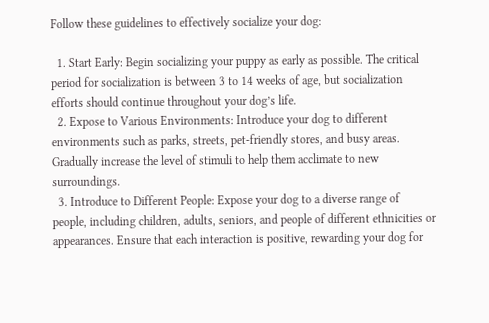Follow these guidelines to effectively socialize your dog:

  1. Start Early: Begin socializing your puppy as early as possible. The critical period for socialization is between 3 to 14 weeks of age, but socialization efforts should continue throughout your dog’s life.
  2. Expose to Various Environments: Introduce your dog to different environments such as parks, streets, pet-friendly stores, and busy areas. Gradually increase the level of stimuli to help them acclimate to new surroundings.
  3. Introduce to Different People: Expose your dog to a diverse range of people, including children, adults, seniors, and people of different ethnicities or appearances. Ensure that each interaction is positive, rewarding your dog for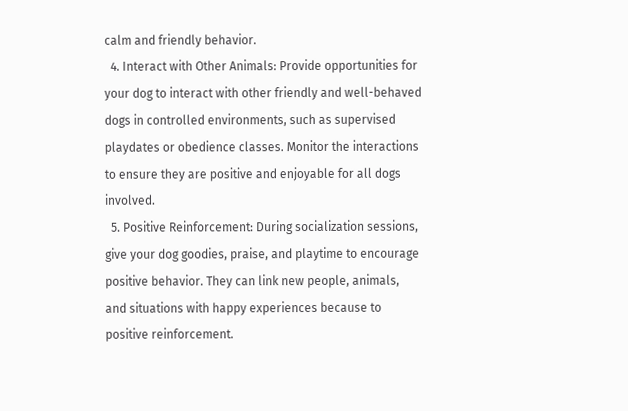calm and friendly behavior.
  4. Interact with Other Animals: Provide opportunities for your dog to interact with other friendly and well-behaved dogs in controlled environments, such as supervised playdates or obedience classes. Monitor the interactions to ensure they are positive and enjoyable for all dogs involved.
  5. Positive Reinforcement: During socialization sessions, give your dog goodies, praise, and playtime to encourage positive behavior. They can link new people, animals, and situations with happy experiences because to positive reinforcement.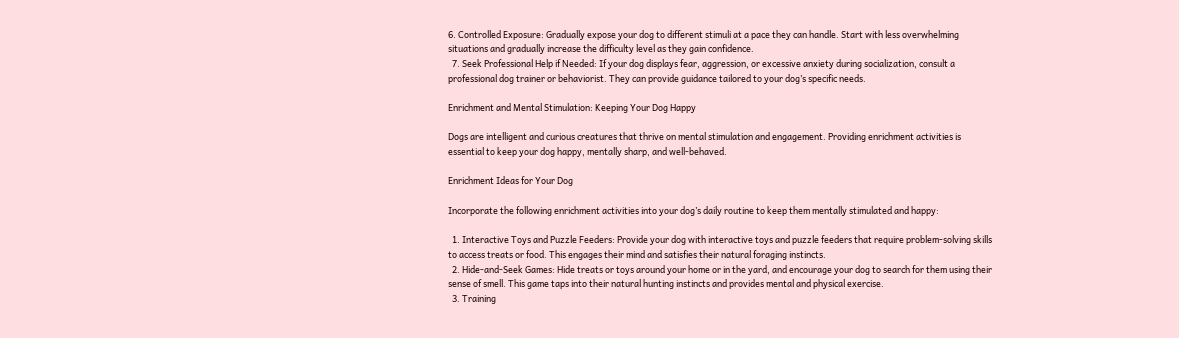6. Controlled Exposure: Gradually expose your dog to different stimuli at a pace they can handle. Start with less overwhelming situations and gradually increase the difficulty level as they gain confidence.
  7. Seek Professional Help if Needed: If your dog displays fear, aggression, or excessive anxiety during socialization, consult a professional dog trainer or behaviorist. They can provide guidance tailored to your dog’s specific needs.

Enrichment and Mental Stimulation: Keeping Your Dog Happy

Dogs are intelligent and curious creatures that thrive on mental stimulation and engagement. Providing enrichment activities is essential to keep your dog happy, mentally sharp, and well-behaved.

Enrichment Ideas for Your Dog

Incorporate the following enrichment activities into your dog’s daily routine to keep them mentally stimulated and happy:

  1. Interactive Toys and Puzzle Feeders: Provide your dog with interactive toys and puzzle feeders that require problem-solving skills to access treats or food. This engages their mind and satisfies their natural foraging instincts.
  2. Hide-and-Seek Games: Hide treats or toys around your home or in the yard, and encourage your dog to search for them using their sense of smell. This game taps into their natural hunting instincts and provides mental and physical exercise.
  3. Training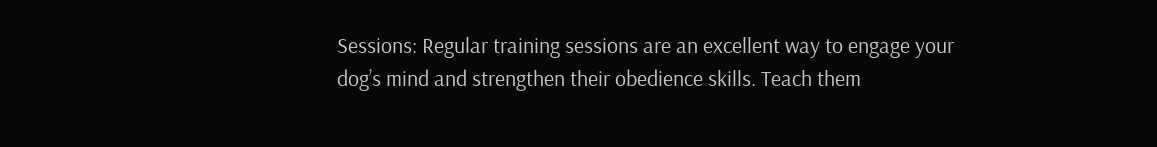Sessions: Regular training sessions are an excellent way to engage your dog’s mind and strengthen their obedience skills. Teach them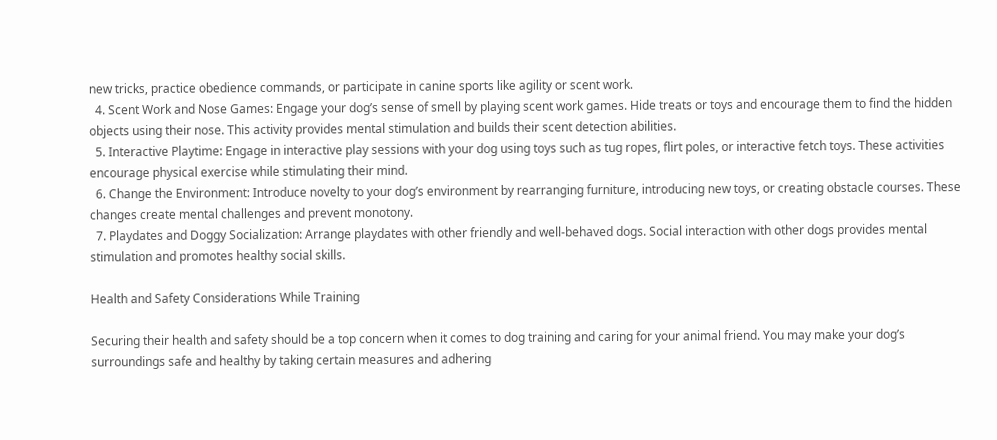new tricks, practice obedience commands, or participate in canine sports like agility or scent work.
  4. Scent Work and Nose Games: Engage your dog’s sense of smell by playing scent work games. Hide treats or toys and encourage them to find the hidden objects using their nose. This activity provides mental stimulation and builds their scent detection abilities.
  5. Interactive Playtime: Engage in interactive play sessions with your dog using toys such as tug ropes, flirt poles, or interactive fetch toys. These activities encourage physical exercise while stimulating their mind.
  6. Change the Environment: Introduce novelty to your dog’s environment by rearranging furniture, introducing new toys, or creating obstacle courses. These changes create mental challenges and prevent monotony.
  7. Playdates and Doggy Socialization: Arrange playdates with other friendly and well-behaved dogs. Social interaction with other dogs provides mental stimulation and promotes healthy social skills.

Health and Safety Considerations While Training

Securing their health and safety should be a top concern when it comes to dog training and caring for your animal friend. You may make your dog’s surroundings safe and healthy by taking certain measures and adhering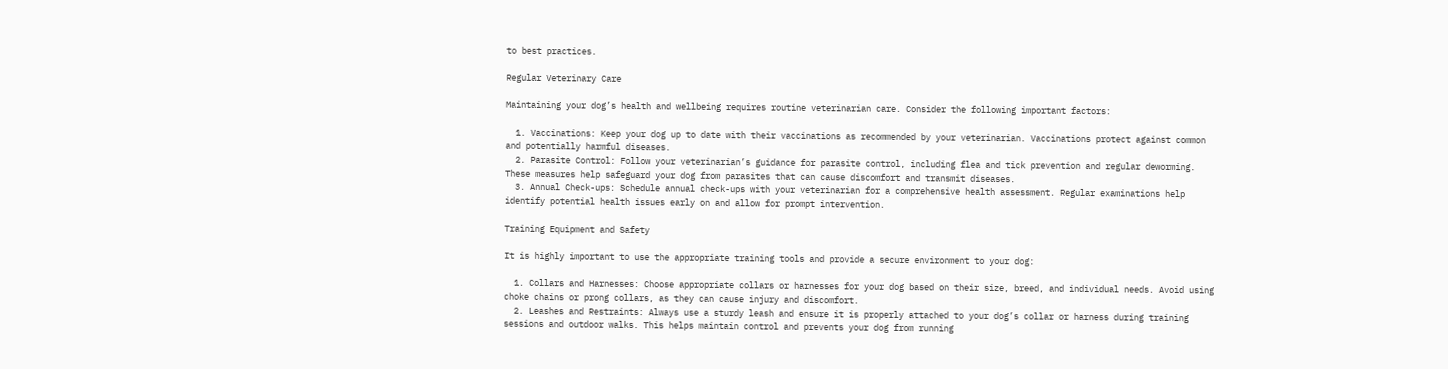to best practices.

Regular Veterinary Care

Maintaining your dog’s health and wellbeing requires routine veterinarian care. Consider the following important factors:

  1. Vaccinations: Keep your dog up to date with their vaccinations as recommended by your veterinarian. Vaccinations protect against common and potentially harmful diseases.
  2. Parasite Control: Follow your veterinarian’s guidance for parasite control, including flea and tick prevention and regular deworming. These measures help safeguard your dog from parasites that can cause discomfort and transmit diseases.
  3. Annual Check-ups: Schedule annual check-ups with your veterinarian for a comprehensive health assessment. Regular examinations help identify potential health issues early on and allow for prompt intervention.

Training Equipment and Safety

It is highly important to use the appropriate training tools and provide a secure environment to your dog:

  1. Collars and Harnesses: Choose appropriate collars or harnesses for your dog based on their size, breed, and individual needs. Avoid using choke chains or prong collars, as they can cause injury and discomfort.
  2. Leashes and Restraints: Always use a sturdy leash and ensure it is properly attached to your dog’s collar or harness during training sessions and outdoor walks. This helps maintain control and prevents your dog from running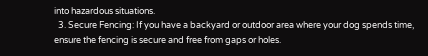into hazardous situations.
  3. Secure Fencing: If you have a backyard or outdoor area where your dog spends time, ensure the fencing is secure and free from gaps or holes.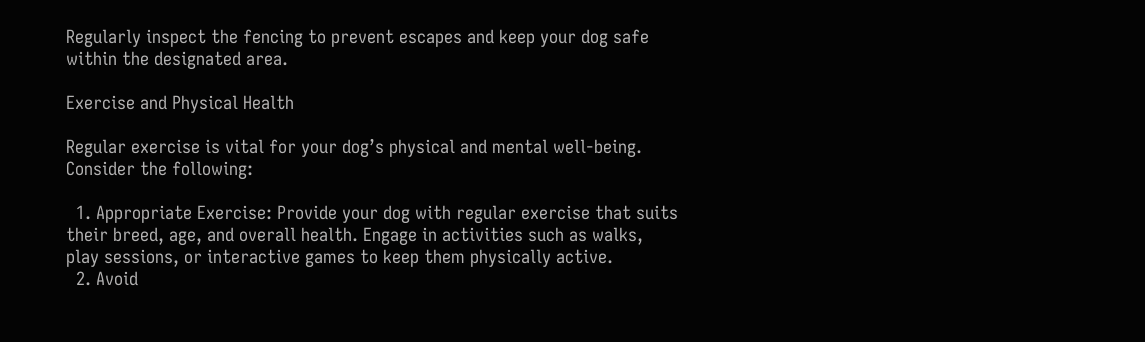Regularly inspect the fencing to prevent escapes and keep your dog safe within the designated area.

Exercise and Physical Health

Regular exercise is vital for your dog’s physical and mental well-being. Consider the following:

  1. Appropriate Exercise: Provide your dog with regular exercise that suits their breed, age, and overall health. Engage in activities such as walks, play sessions, or interactive games to keep them physically active.
  2. Avoid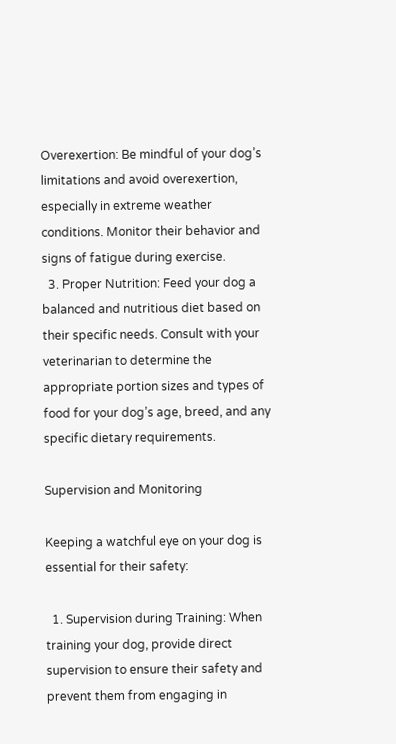Overexertion: Be mindful of your dog’s limitations and avoid overexertion, especially in extreme weather conditions. Monitor their behavior and signs of fatigue during exercise.
  3. Proper Nutrition: Feed your dog a balanced and nutritious diet based on their specific needs. Consult with your veterinarian to determine the appropriate portion sizes and types of food for your dog’s age, breed, and any specific dietary requirements.

Supervision and Monitoring

Keeping a watchful eye on your dog is essential for their safety:

  1. Supervision during Training: When training your dog, provide direct supervision to ensure their safety and prevent them from engaging in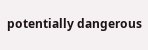potentially dangerous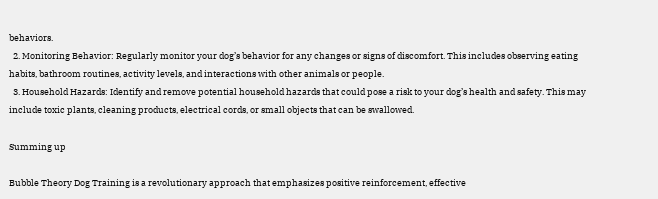behaviors.
  2. Monitoring Behavior: Regularly monitor your dog’s behavior for any changes or signs of discomfort. This includes observing eating habits, bathroom routines, activity levels, and interactions with other animals or people.
  3. Household Hazards: Identify and remove potential household hazards that could pose a risk to your dog’s health and safety. This may include toxic plants, cleaning products, electrical cords, or small objects that can be swallowed.

Summing up

Bubble Theory Dog Training is a revolutionary approach that emphasizes positive reinforcement, effective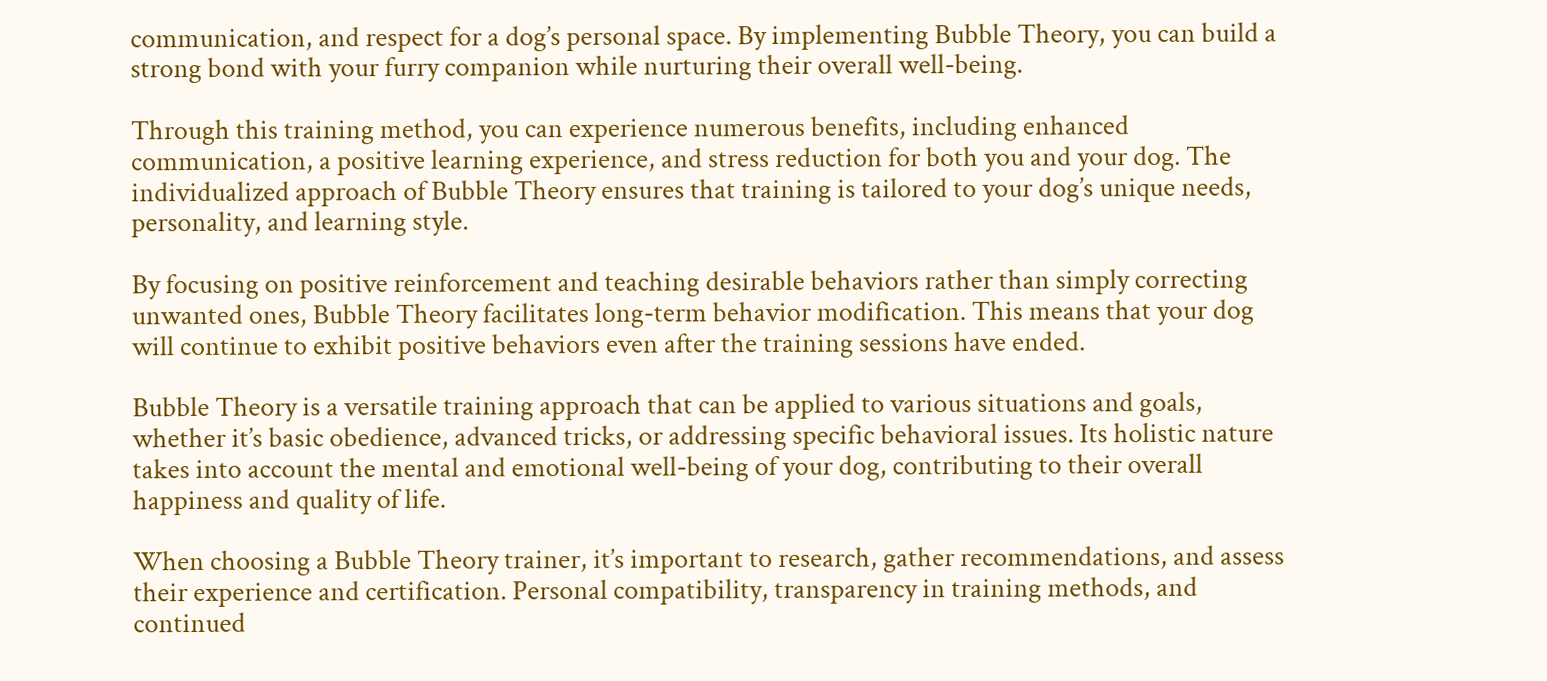communication, and respect for a dog’s personal space. By implementing Bubble Theory, you can build a strong bond with your furry companion while nurturing their overall well-being.

Through this training method, you can experience numerous benefits, including enhanced communication, a positive learning experience, and stress reduction for both you and your dog. The individualized approach of Bubble Theory ensures that training is tailored to your dog’s unique needs, personality, and learning style.

By focusing on positive reinforcement and teaching desirable behaviors rather than simply correcting unwanted ones, Bubble Theory facilitates long-term behavior modification. This means that your dog will continue to exhibit positive behaviors even after the training sessions have ended.

Bubble Theory is a versatile training approach that can be applied to various situations and goals, whether it’s basic obedience, advanced tricks, or addressing specific behavioral issues. Its holistic nature takes into account the mental and emotional well-being of your dog, contributing to their overall happiness and quality of life.

When choosing a Bubble Theory trainer, it’s important to research, gather recommendations, and assess their experience and certification. Personal compatibility, transparency in training methods, and continued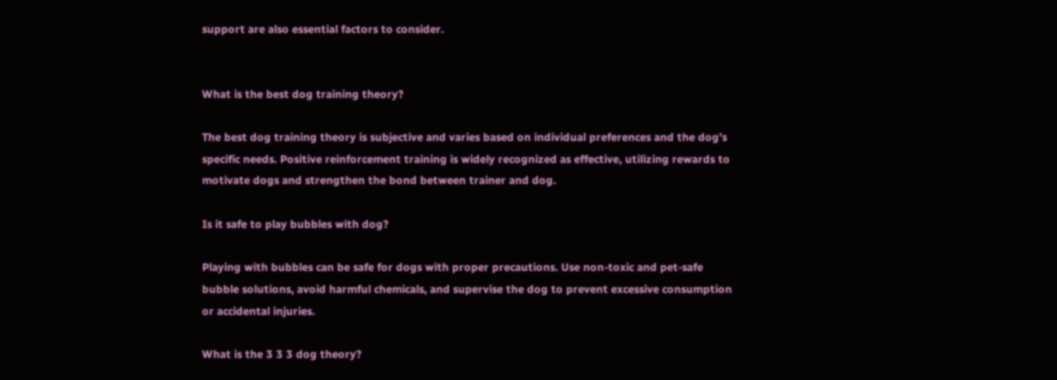support are also essential factors to consider.


What is the best dog training theory?

The best dog training theory is subjective and varies based on individual preferences and the dog’s specific needs. Positive reinforcement training is widely recognized as effective, utilizing rewards to motivate dogs and strengthen the bond between trainer and dog.

Is it safe to play bubbles with dog?

Playing with bubbles can be safe for dogs with proper precautions. Use non-toxic and pet-safe bubble solutions, avoid harmful chemicals, and supervise the dog to prevent excessive consumption or accidental injuries.

What is the 3 3 3 dog theory?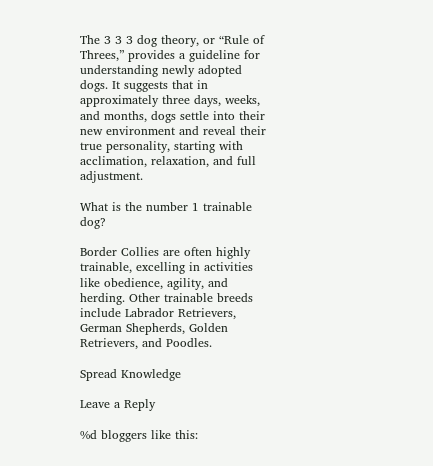The 3 3 3 dog theory, or “Rule of Threes,” provides a guideline for understanding newly adopted dogs. It suggests that in approximately three days, weeks, and months, dogs settle into their new environment and reveal their true personality, starting with acclimation, relaxation, and full adjustment.

What is the number 1 trainable dog?

Border Collies are often highly trainable, excelling in activities like obedience, agility, and herding. Other trainable breeds include Labrador Retrievers, German Shepherds, Golden Retrievers, and Poodles.

Spread Knowledge

Leave a Reply

%d bloggers like this: